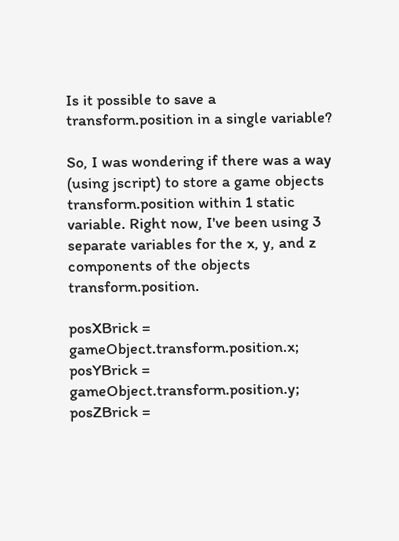Is it possible to save a transform.position in a single variable?

So, I was wondering if there was a way (using jscript) to store a game objects transform.position within 1 static variable. Right now, I've been using 3 separate variables for the x, y, and z components of the objects transform.position.

posXBrick = gameObject.transform.position.x;
posYBrick = gameObject.transform.position.y;
posZBrick =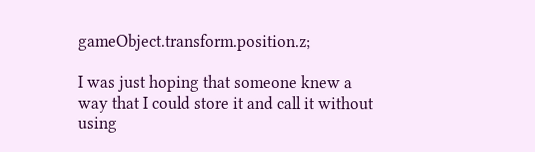gameObject.transform.position.z;

I was just hoping that someone knew a way that I could store it and call it without using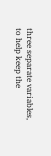three separate variables, to help keep the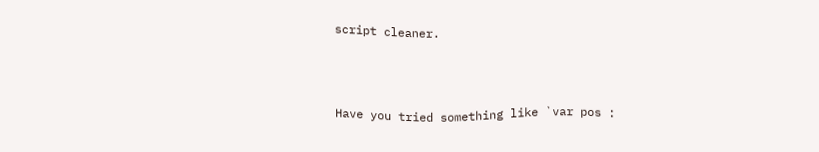script cleaner.



Have you tried something like `var pos :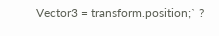Vector3 = transform.position;` ?